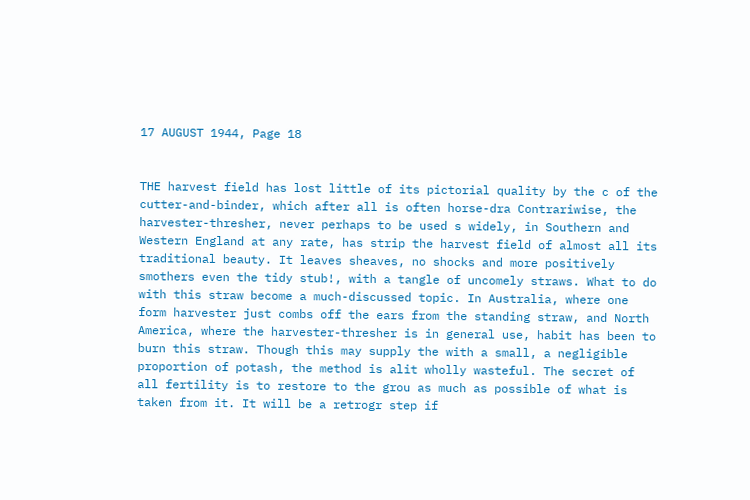17 AUGUST 1944, Page 18


THE harvest field has lost little of its pictorial quality by the c of the cutter-and-binder, which after all is often horse-dra Contrariwise, the harvester-thresher, never perhaps to be used s widely, in Southern and Western England at any rate, has strip the harvest field of almost all its traditional beauty. It leaves sheaves, no shocks and more positively smothers even the tidy stub!, with a tangle of uncomely straws. What to do with this straw become a much-discussed topic. In Australia, where one form harvester just combs off the ears from the standing straw, and North America, where the harvester-thresher is in general use, habit has been to burn this straw. Though this may supply the with a small, a negligible proportion of potash, the method is alit wholly wasteful. The secret of all fertility is to restore to the grou as much as possible of what is taken from it. It will be a retrogr step if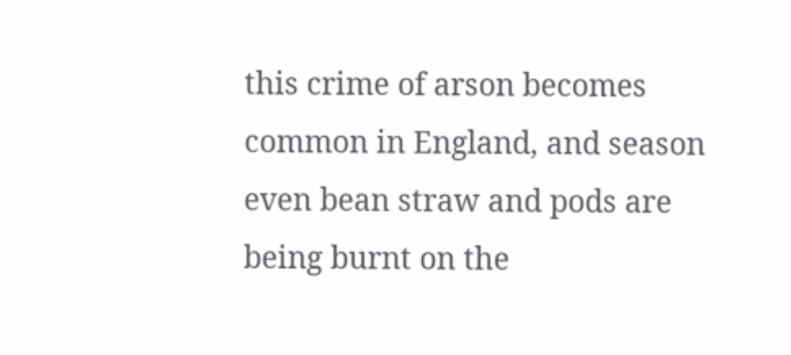this crime of arson becomes common in England, and season even bean straw and pods are being burnt on the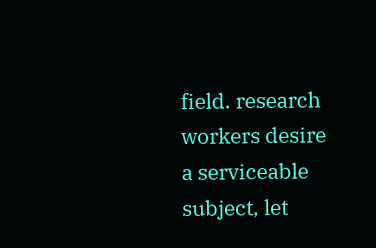field. research workers desire a serviceable subject, let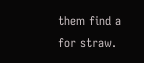them find a for straw.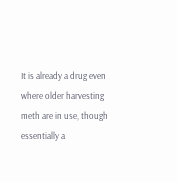It is already a drug even where older harvesting meth are in use, though essentially a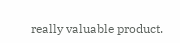really valuable product.